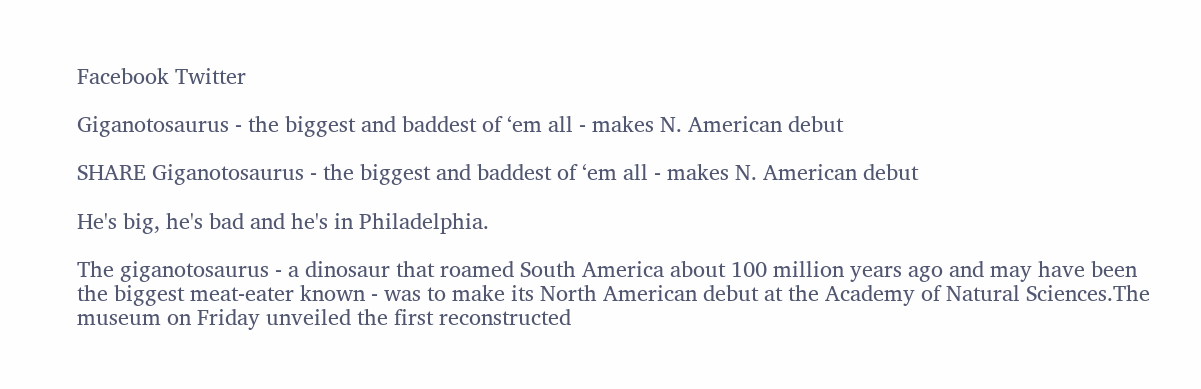Facebook Twitter

Giganotosaurus - the biggest and baddest of ‘em all - makes N. American debut

SHARE Giganotosaurus - the biggest and baddest of ‘em all - makes N. American debut

He's big, he's bad and he's in Philadelphia.

The giganotosaurus - a dinosaur that roamed South America about 100 million years ago and may have been the biggest meat-eater known - was to make its North American debut at the Academy of Natural Sciences.The museum on Friday unveiled the first reconstructed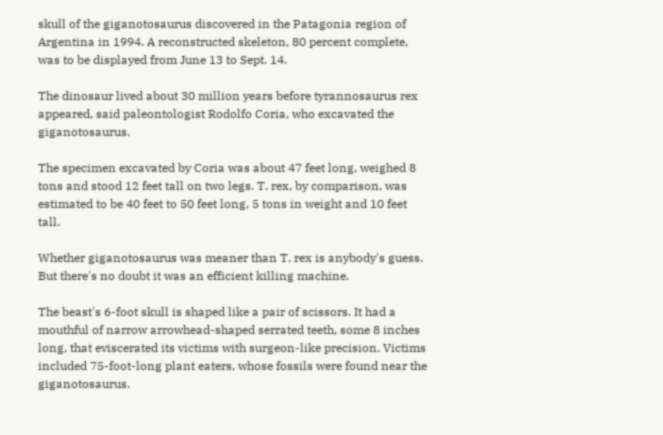skull of the giganotosaurus discovered in the Patagonia region of Argentina in 1994. A reconstructed skeleton, 80 percent complete, was to be displayed from June 13 to Sept. 14.

The dinosaur lived about 30 million years before tyrannosaurus rex appeared, said paleontologist Rodolfo Coria, who excavated the giganotosaurus.

The specimen excavated by Coria was about 47 feet long, weighed 8 tons and stood 12 feet tall on two legs. T. rex, by comparison, was estimated to be 40 feet to 50 feet long, 5 tons in weight and 10 feet tall.

Whether giganotosaurus was meaner than T. rex is anybody's guess. But there's no doubt it was an efficient killing machine.

The beast's 6-foot skull is shaped like a pair of scissors. It had a mouthful of narrow arrowhead-shaped serrated teeth, some 8 inches long, that eviscerated its victims with surgeon-like precision. Victims included 75-foot-long plant eaters, whose fossils were found near the giganotosaurus.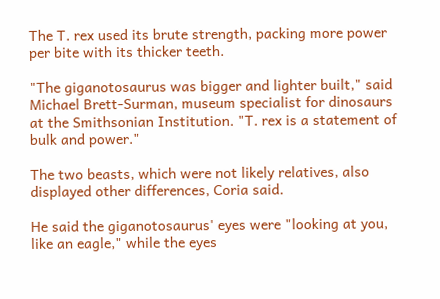The T. rex used its brute strength, packing more power per bite with its thicker teeth.

"The giganotosaurus was bigger and lighter built," said Michael Brett-Surman, museum specialist for dinosaurs at the Smithsonian Institution. "T. rex is a statement of bulk and power."

The two beasts, which were not likely relatives, also displayed other differences, Coria said.

He said the giganotosaurus' eyes were "looking at you, like an eagle," while the eyes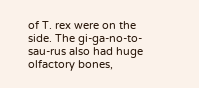of T. rex were on the side. The gi-ga-no-to-sau-rus also had huge olfactory bones,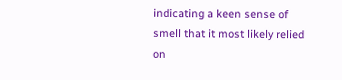indicating a keen sense of smell that it most likely relied on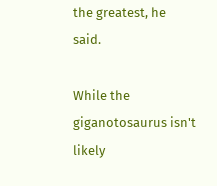the greatest, he said.

While the giganotosaurus isn't likely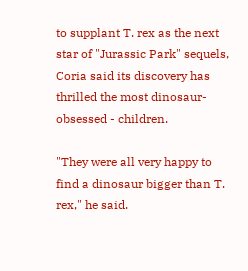to supplant T. rex as the next star of "Jurassic Park" sequels, Coria said its discovery has thrilled the most dinosaur-obsessed - children.

"They were all very happy to find a dinosaur bigger than T. rex," he said.